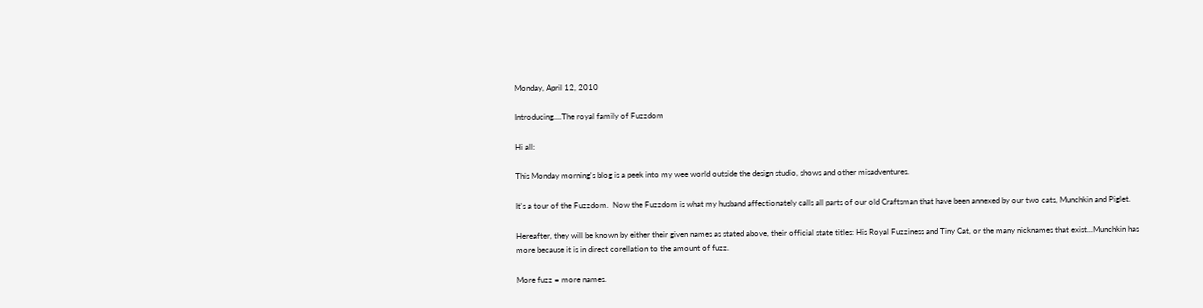Monday, April 12, 2010

Introducing....The royal family of Fuzzdom

Hi all:

This Monday morning's blog is a peek into my wee world outside the design studio, shows and other misadventures.

It's a tour of the Fuzzdom.  Now the Fuzzdom is what my husband affectionately calls all parts of our old Craftsman that have been annexed by our two cats, Munchkin and Piglet.

Hereafter, they will be known by either their given names as stated above, their official state titles: His Royal Fuzziness and Tiny Cat, or the many nicknames that exist...Munchkin has more because it is in direct corellation to the amount of fuzz.

More fuzz = more names.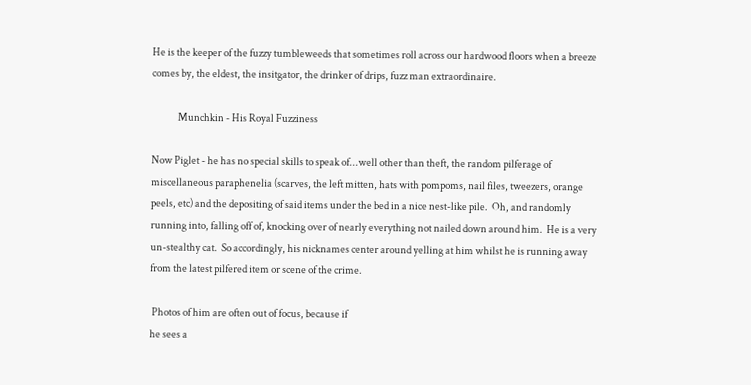He is the keeper of the fuzzy tumbleweeds that sometimes roll across our hardwood floors when a breeze comes by, the eldest, the insitgator, the drinker of drips, fuzz man extraordinaire.

             Munchkin - His Royal Fuzziness

Now Piglet - he has no special skills to speak of...well other than theft, the random pilferage of miscellaneous paraphenelia (scarves, the left mitten, hats with pompoms, nail files, tweezers, orange peels, etc) and the depositing of said items under the bed in a nice nest-like pile.  Oh, and randomly running into, falling off of, knocking over of nearly everything not nailed down around him.  He is a very un-stealthy cat.  So accordingly, his nicknames center around yelling at him whilst he is running away from the latest pilfered item or scene of the crime.

 Photos of him are often out of focus, because if
he sees a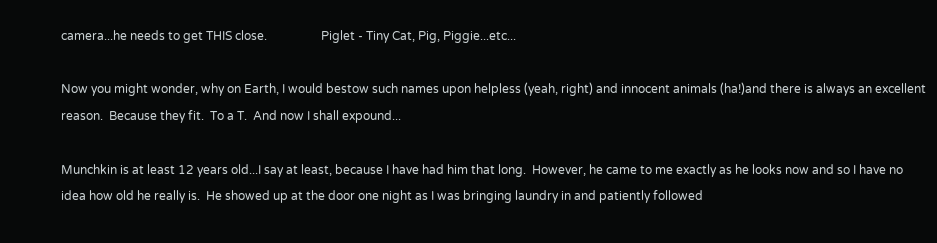camera...he needs to get THIS close.                  Piglet - Tiny Cat, Pig, Piggie...etc...

Now you might wonder, why on Earth, I would bestow such names upon helpless (yeah, right) and innocent animals (ha!)and there is always an excellent reason.  Because they fit.  To a T.  And now I shall expound...

Munchkin is at least 12 years old...I say at least, because I have had him that long.  However, he came to me exactly as he looks now and so I have no idea how old he really is.  He showed up at the door one night as I was bringing laundry in and patiently followed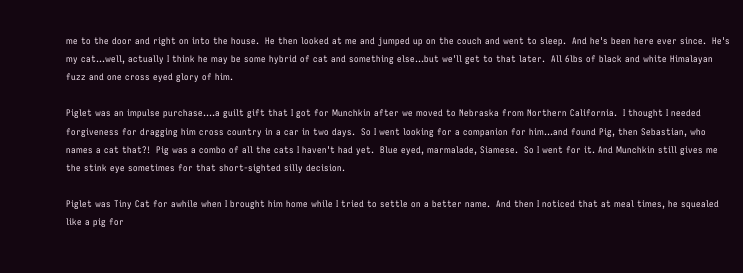me to the door and right on into the house.  He then looked at me and jumped up on the couch and went to sleep.  And he's been here ever since.  He's my cat...well, actually I think he may be some hybrid of cat and something else...but we'll get to that later.  All 6lbs of black and white Himalayan fuzz and one cross eyed glory of him.

Piglet was an impulse purchase....a guilt gift that I got for Munchkin after we moved to Nebraska from Northern California.  I thought I needed forgiveness for dragging him cross country in a car in two days.  So I went looking for a companion for him...and found Pig, then Sebastian, who names a cat that?!  Pig was a combo of all the cats I haven't had yet.  Blue eyed, marmalade, Siamese.  So I went for it. And Munchkin still gives me the stink eye sometimes for that short-sighted silly decision.

Piglet was Tiny Cat for awhile when I brought him home while I tried to settle on a better name.  And then I noticed that at meal times, he squealed like a pig for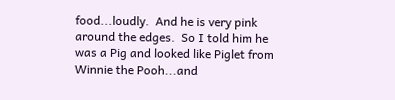food...loudly.  And he is very pink around the edges.  So I told him he was a Pig and looked like Piglet from Winnie the Pooh...and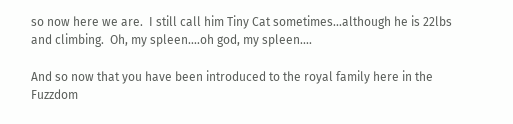so now here we are.  I still call him Tiny Cat sometimes...although he is 22lbs and climbing.  Oh, my spleen....oh god, my spleen....

And so now that you have been introduced to the royal family here in the Fuzzdom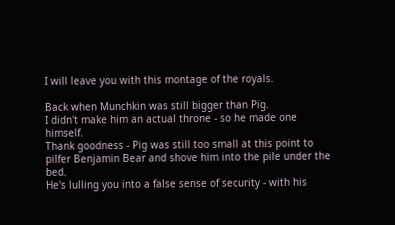I will leave you with this montage of the royals.

Back when Munchkin was still bigger than Pig.
I didn't make him an actual throne - so he made one himself.
Thank goodness - Pig was still too small at this point to pilfer Benjamin Bear and shove him into the pile under the bed.
He's lulling you into a false sense of security - with his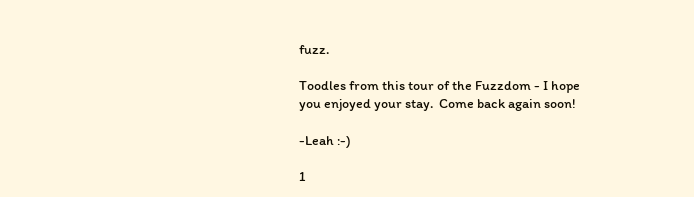fuzz.

Toodles from this tour of the Fuzzdom - I hope you enjoyed your stay.  Come back again soon!

-Leah :-)

1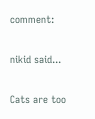comment:

nikid said...

Cats are too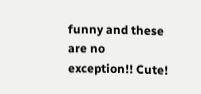funny and these are no exception!! Cute!